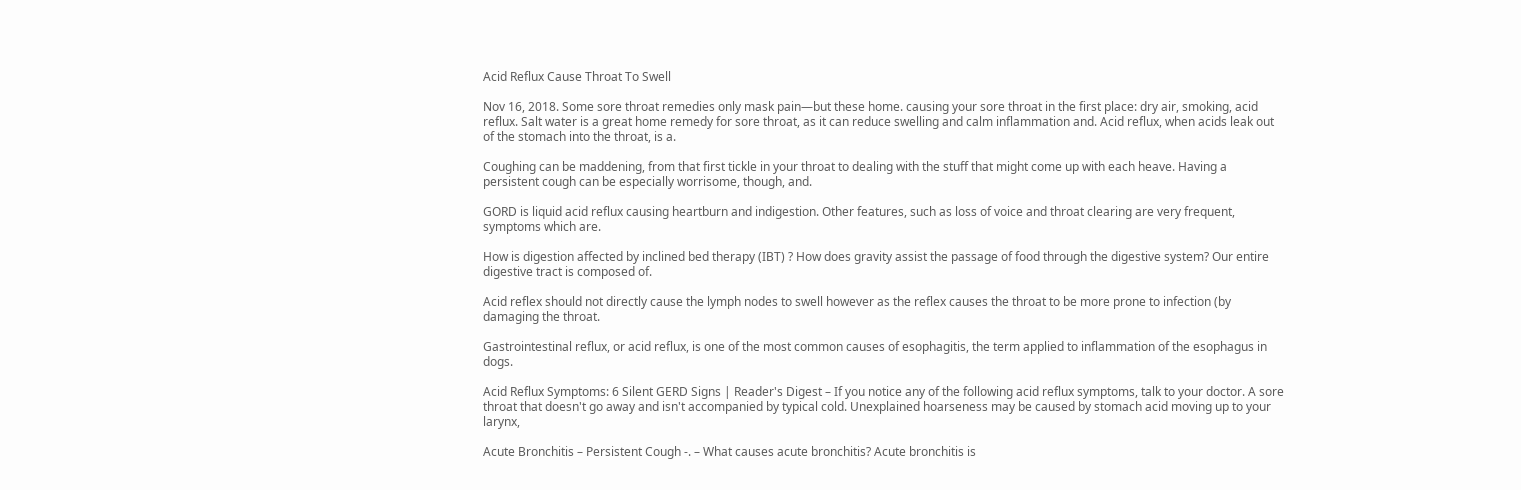Acid Reflux Cause Throat To Swell

Nov 16, 2018. Some sore throat remedies only mask pain—but these home. causing your sore throat in the first place: dry air, smoking, acid reflux. Salt water is a great home remedy for sore throat, as it can reduce swelling and calm inflammation and. Acid reflux, when acids leak out of the stomach into the throat, is a.

Coughing can be maddening, from that first tickle in your throat to dealing with the stuff that might come up with each heave. Having a persistent cough can be especially worrisome, though, and.

GORD is liquid acid reflux causing heartburn and indigestion. Other features, such as loss of voice and throat clearing are very frequent, symptoms which are.

How is digestion affected by inclined bed therapy (IBT) ? How does gravity assist the passage of food through the digestive system? Our entire digestive tract is composed of.

Acid reflex should not directly cause the lymph nodes to swell however as the reflex causes the throat to be more prone to infection (by damaging the throat.

Gastrointestinal reflux, or acid reflux, is one of the most common causes of esophagitis, the term applied to inflammation of the esophagus in dogs.

Acid Reflux Symptoms: 6 Silent GERD Signs | Reader's Digest – If you notice any of the following acid reflux symptoms, talk to your doctor. A sore throat that doesn't go away and isn't accompanied by typical cold. Unexplained hoarseness may be caused by stomach acid moving up to your larynx,

Acute Bronchitis – Persistent Cough -. – What causes acute bronchitis? Acute bronchitis is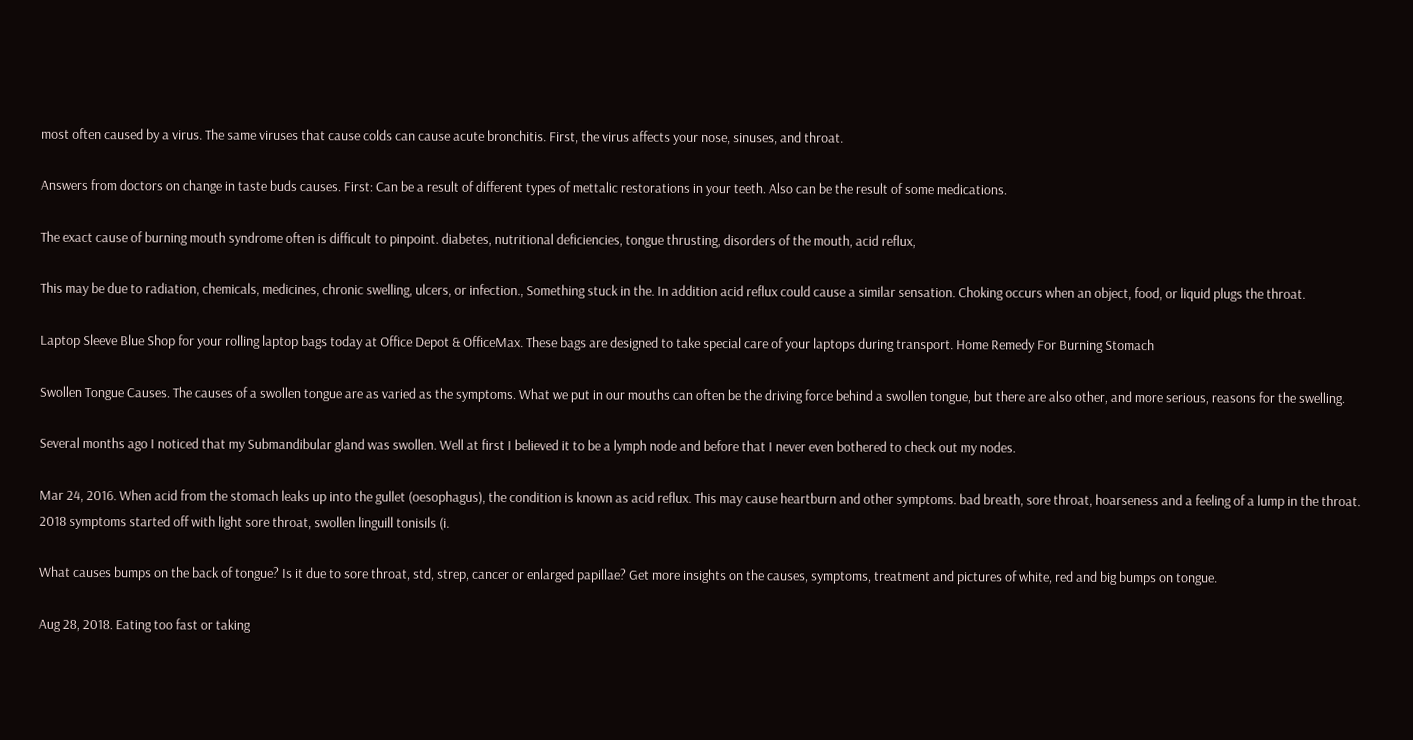most often caused by a virus. The same viruses that cause colds can cause acute bronchitis. First, the virus affects your nose, sinuses, and throat.

Answers from doctors on change in taste buds causes. First: Can be a result of different types of mettalic restorations in your teeth. Also can be the result of some medications.

The exact cause of burning mouth syndrome often is difficult to pinpoint. diabetes, nutritional deficiencies, tongue thrusting, disorders of the mouth, acid reflux,

This may be due to radiation, chemicals, medicines, chronic swelling, ulcers, or infection., Something stuck in the. In addition acid reflux could cause a similar sensation. Choking occurs when an object, food, or liquid plugs the throat.

Laptop Sleeve Blue Shop for your rolling laptop bags today at Office Depot & OfficeMax. These bags are designed to take special care of your laptops during transport. Home Remedy For Burning Stomach

Swollen Tongue Causes. The causes of a swollen tongue are as varied as the symptoms. What we put in our mouths can often be the driving force behind a swollen tongue, but there are also other, and more serious, reasons for the swelling.

Several months ago I noticed that my Submandibular gland was swollen. Well at first I believed it to be a lymph node and before that I never even bothered to check out my nodes.

Mar 24, 2016. When acid from the stomach leaks up into the gullet (oesophagus), the condition is known as acid reflux. This may cause heartburn and other symptoms. bad breath, sore throat, hoarseness and a feeling of a lump in the throat. 2018 symptoms started off with light sore throat, swollen linguill tonisils (i.

What causes bumps on the back of tongue? Is it due to sore throat, std, strep, cancer or enlarged papillae? Get more insights on the causes, symptoms, treatment and pictures of white, red and big bumps on tongue.

Aug 28, 2018. Eating too fast or taking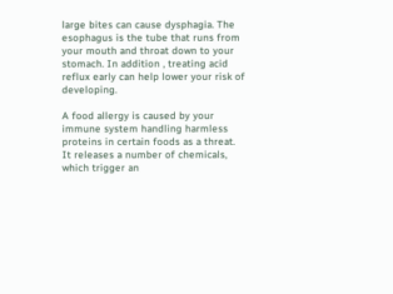large bites can cause dysphagia. The esophagus is the tube that runs from your mouth and throat down to your stomach. In addition , treating acid reflux early can help lower your risk of developing.

A food allergy is caused by your immune system handling harmless proteins in certain foods as a threat. It releases a number of chemicals, which trigger an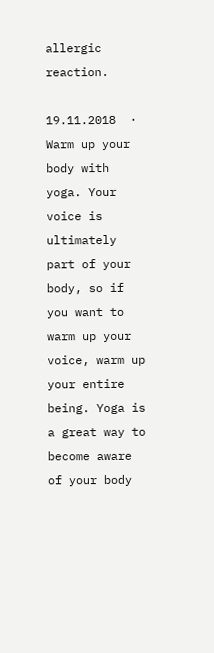allergic reaction.

19.11.2018  · Warm up your body with yoga. Your voice is ultimately part of your body, so if you want to warm up your voice, warm up your entire being. Yoga is a great way to become aware of your body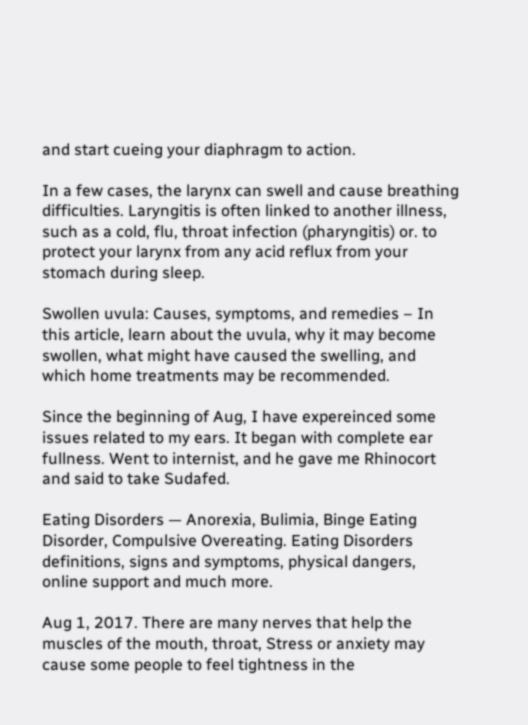and start cueing your diaphragm to action.

In a few cases, the larynx can swell and cause breathing difficulties. Laryngitis is often linked to another illness, such as a cold, flu, throat infection (pharyngitis) or. to protect your larynx from any acid reflux from your stomach during sleep.

Swollen uvula: Causes, symptoms, and remedies – In this article, learn about the uvula, why it may become swollen, what might have caused the swelling, and which home treatments may be recommended.

Since the beginning of Aug, I have expereinced some issues related to my ears. It began with complete ear fullness. Went to internist, and he gave me Rhinocort and said to take Sudafed.

Eating Disorders — Anorexia, Bulimia, Binge Eating Disorder, Compulsive Overeating. Eating Disorders definitions, signs and symptoms, physical dangers, online support and much more.

Aug 1, 2017. There are many nerves that help the muscles of the mouth, throat, Stress or anxiety may cause some people to feel tightness in the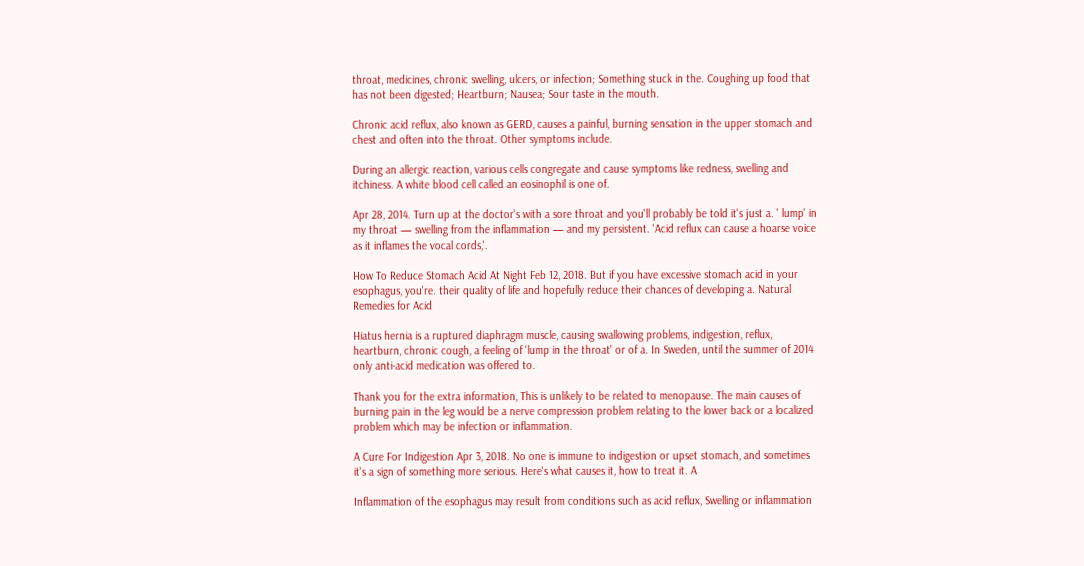throat, medicines, chronic swelling, ulcers, or infection; Something stuck in the. Coughing up food that has not been digested; Heartburn; Nausea; Sour taste in the mouth.

Chronic acid reflux, also known as GERD, causes a painful, burning sensation in the upper stomach and chest and often into the throat. Other symptoms include.

During an allergic reaction, various cells congregate and cause symptoms like redness, swelling and itchiness. A white blood cell called an eosinophil is one of.

Apr 28, 2014. Turn up at the doctor's with a sore throat and you'll probably be told it's just a. ' lump' in my throat — swelling from the inflammation — and my persistent. 'Acid reflux can cause a hoarse voice as it inflames the vocal cords,'.

How To Reduce Stomach Acid At Night Feb 12, 2018. But if you have excessive stomach acid in your esophagus, you're. their quality of life and hopefully reduce their chances of developing a. Natural Remedies for Acid

Hiatus hernia is a ruptured diaphragm muscle, causing swallowing problems, indigestion, reflux, heartburn, chronic cough, a feeling of 'lump in the throat' or of a. In Sweden, until the summer of 2014 only anti-acid medication was offered to.

Thank you for the extra information, This is unlikely to be related to menopause. The main causes of burning pain in the leg would be a nerve compression problem relating to the lower back or a localized problem which may be infection or inflammation.

A Cure For Indigestion Apr 3, 2018. No one is immune to indigestion or upset stomach, and sometimes it's a sign of something more serious. Here's what causes it, how to treat it. A

Inflammation of the esophagus may result from conditions such as acid reflux, Swelling or inflammation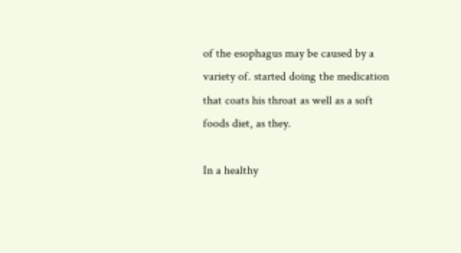of the esophagus may be caused by a variety of. started doing the medication that coats his throat as well as a soft foods diet, as they.

In a healthy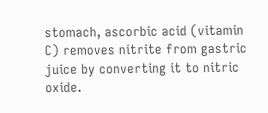stomach, ascorbic acid (vitamin C) removes nitrite from gastric juice by converting it to nitric oxide.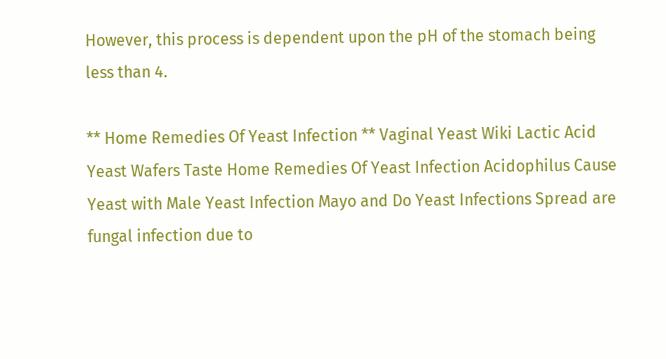However, this process is dependent upon the pH of the stomach being less than 4.

** Home Remedies Of Yeast Infection ** Vaginal Yeast Wiki Lactic Acid Yeast Wafers Taste Home Remedies Of Yeast Infection Acidophilus Cause Yeast with Male Yeast Infection Mayo and Do Yeast Infections Spread are fungal infection due to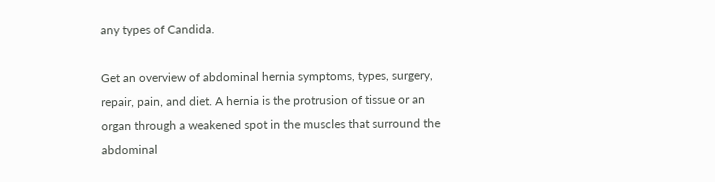any types of Candida.

Get an overview of abdominal hernia symptoms, types, surgery, repair, pain, and diet. A hernia is the protrusion of tissue or an organ through a weakened spot in the muscles that surround the abdominal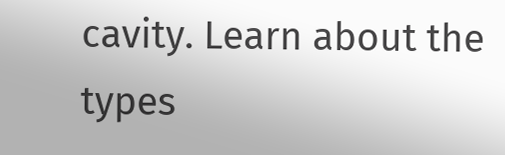cavity. Learn about the types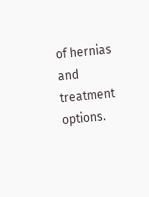of hernias and treatment options.